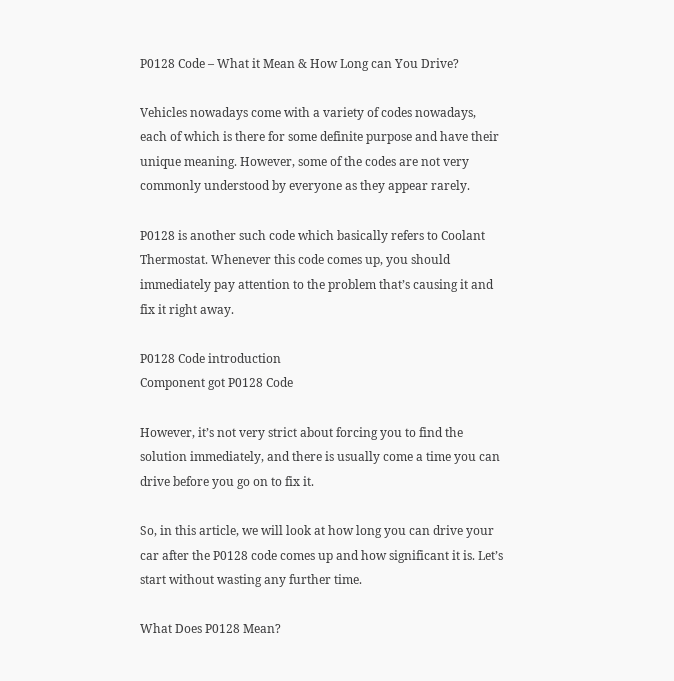P0128 Code – What it Mean & How Long can You Drive?

Vehicles nowadays come with a variety of codes nowadays, each of which is there for some definite purpose and have their unique meaning. However, some of the codes are not very commonly understood by everyone as they appear rarely.

P0128 is another such code which basically refers to Coolant Thermostat. Whenever this code comes up, you should immediately pay attention to the problem that’s causing it and fix it right away.

P0128 Code introduction
Component got P0128 Code

However, it’s not very strict about forcing you to find the solution immediately, and there is usually come a time you can drive before you go on to fix it.

So, in this article, we will look at how long you can drive your car after the P0128 code comes up and how significant it is. Let’s start without wasting any further time.

What Does P0128 Mean?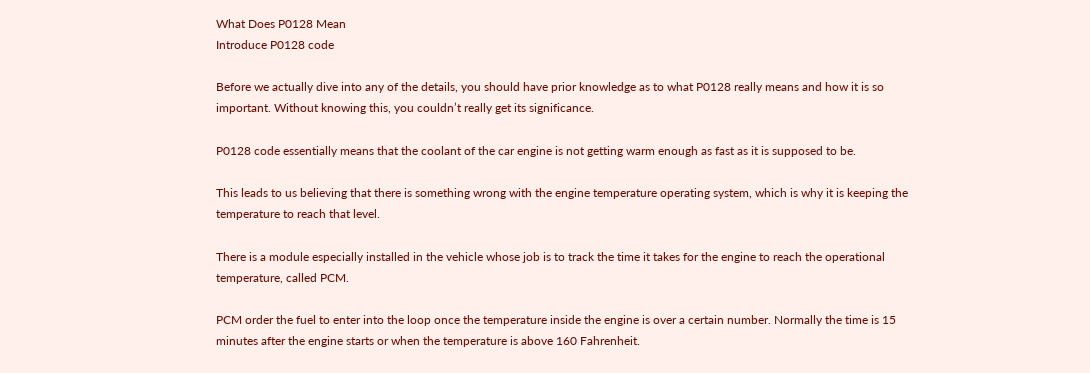What Does P0128 Mean
Introduce P0128 code

Before we actually dive into any of the details, you should have prior knowledge as to what P0128 really means and how it is so important. Without knowing this, you couldn’t really get its significance.

P0128 code essentially means that the coolant of the car engine is not getting warm enough as fast as it is supposed to be.

This leads to us believing that there is something wrong with the engine temperature operating system, which is why it is keeping the temperature to reach that level.

There is a module especially installed in the vehicle whose job is to track the time it takes for the engine to reach the operational temperature, called PCM.

PCM order the fuel to enter into the loop once the temperature inside the engine is over a certain number. Normally the time is 15 minutes after the engine starts or when the temperature is above 160 Fahrenheit.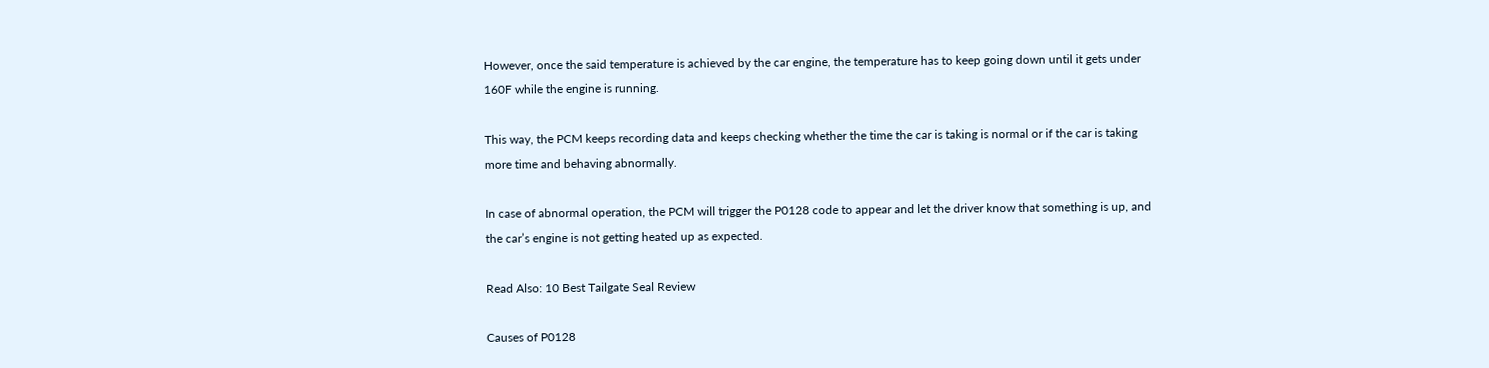However, once the said temperature is achieved by the car engine, the temperature has to keep going down until it gets under 160F while the engine is running.

This way, the PCM keeps recording data and keeps checking whether the time the car is taking is normal or if the car is taking more time and behaving abnormally.

In case of abnormal operation, the PCM will trigger the P0128 code to appear and let the driver know that something is up, and the car’s engine is not getting heated up as expected.

Read Also: 10 Best Tailgate Seal Review

Causes of P0128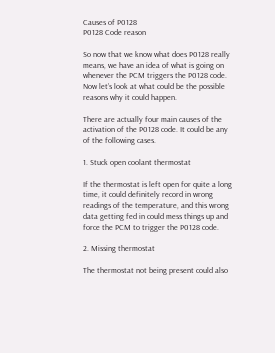Causes of P0128
P0128 Code reason

So now that we know what does P0128 really means, we have an idea of what is going on whenever the PCM triggers the P0128 code. Now let’s look at what could be the possible reasons why it could happen.

There are actually four main causes of the activation of the P0128 code. It could be any of the following cases.

1. Stuck open coolant thermostat

If the thermostat is left open for quite a long time, it could definitely record in wrong readings of the temperature, and this wrong data getting fed in could mess things up and force the PCM to trigger the P0128 code.

2. Missing thermostat

The thermostat not being present could also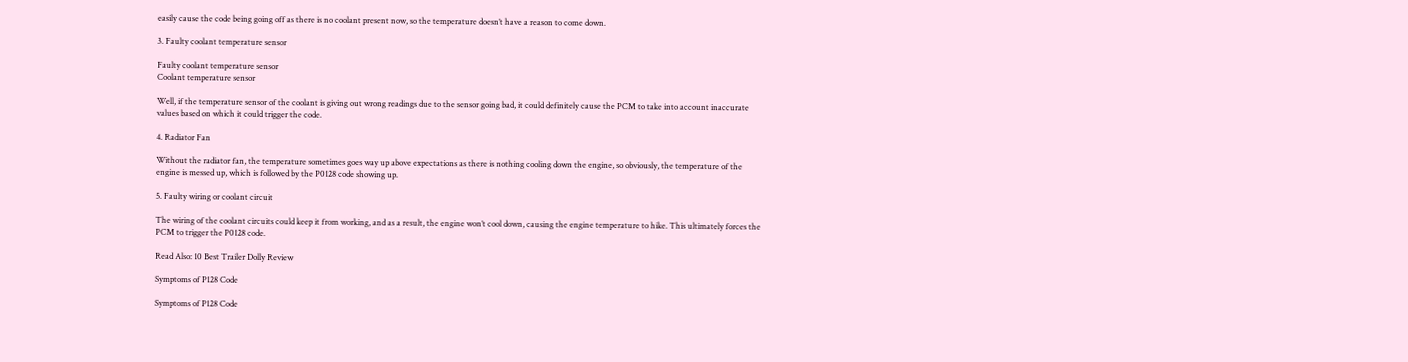easily cause the code being going off as there is no coolant present now, so the temperature doesn’t have a reason to come down.

3. Faulty coolant temperature sensor

Faulty coolant temperature sensor
Coolant temperature sensor

Well, if the temperature sensor of the coolant is giving out wrong readings due to the sensor going bad, it could definitely cause the PCM to take into account inaccurate values based on which it could trigger the code.

4. Radiator Fan

Without the radiator fan, the temperature sometimes goes way up above expectations as there is nothing cooling down the engine, so obviously, the temperature of the engine is messed up, which is followed by the P0128 code showing up.

5. Faulty wiring or coolant circuit

The wiring of the coolant circuits could keep it from working, and as a result, the engine won’t cool down, causing the engine temperature to hike. This ultimately forces the PCM to trigger the P0128 code.

Read Also: 10 Best Trailer Dolly Review

Symptoms of P128 Code

Symptoms of P128 Code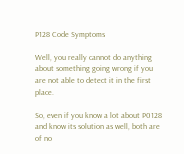P128 Code Symptoms

Well, you really cannot do anything about something going wrong if you are not able to detect it in the first place.

So, even if you know a lot about P0128 and know its solution as well, both are of no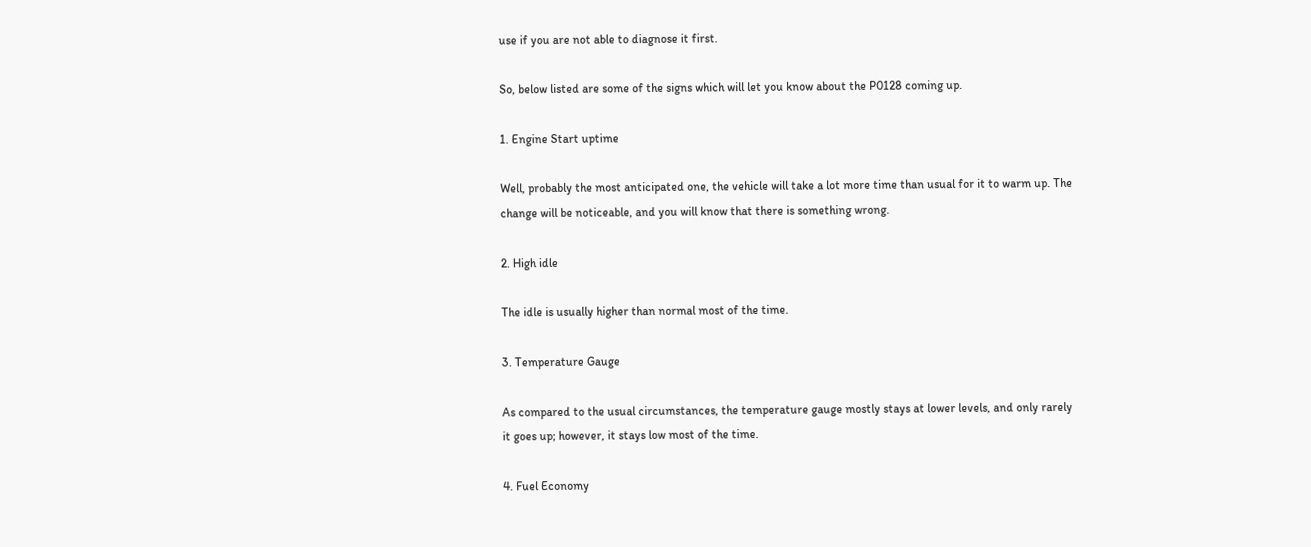use if you are not able to diagnose it first.

So, below listed are some of the signs which will let you know about the P0128 coming up.

1. Engine Start uptime

Well, probably the most anticipated one, the vehicle will take a lot more time than usual for it to warm up. The change will be noticeable, and you will know that there is something wrong.

2. High idle

The idle is usually higher than normal most of the time.

3. Temperature Gauge

As compared to the usual circumstances, the temperature gauge mostly stays at lower levels, and only rarely it goes up; however, it stays low most of the time.

4. Fuel Economy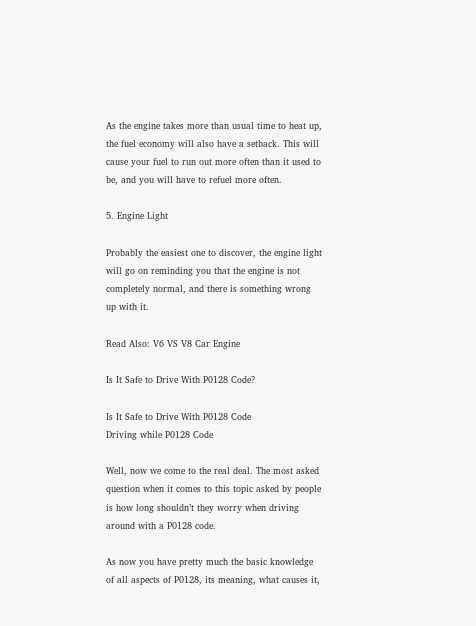As the engine takes more than usual time to heat up, the fuel economy will also have a setback. This will cause your fuel to run out more often than it used to be, and you will have to refuel more often.

5. Engine Light

Probably the easiest one to discover, the engine light will go on reminding you that the engine is not completely normal, and there is something wrong up with it.

Read Also: V6 VS V8 Car Engine

Is It Safe to Drive With P0128 Code?

Is It Safe to Drive With P0128 Code
Driving while P0128 Code

Well, now we come to the real deal. The most asked question when it comes to this topic asked by people is how long shouldn’t they worry when driving around with a P0128 code.

As now you have pretty much the basic knowledge of all aspects of P0128, its meaning, what causes it,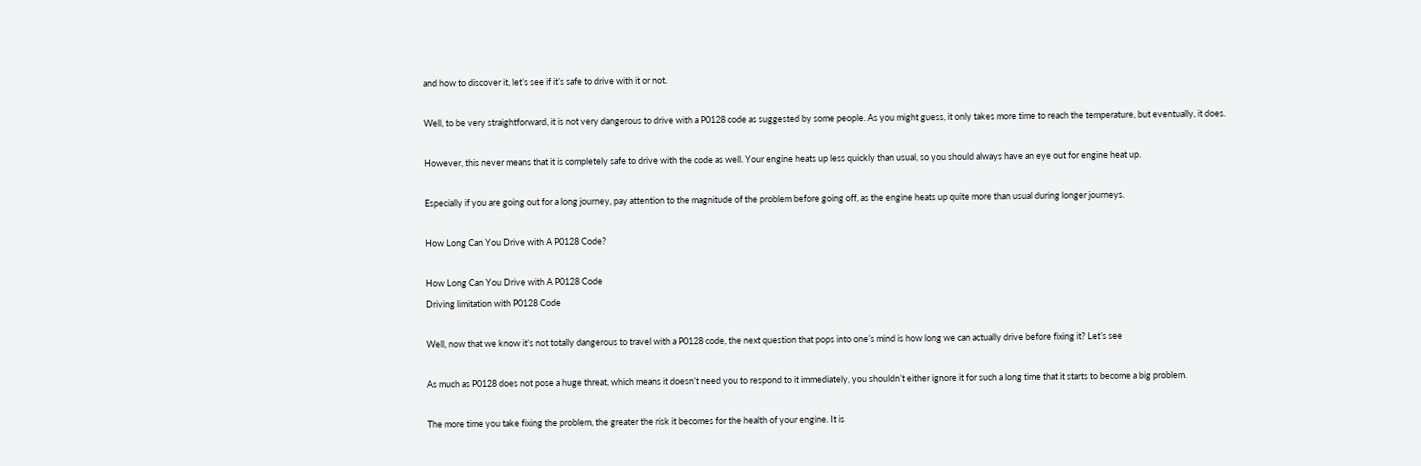and how to discover it, let’s see if it’s safe to drive with it or not.

Well, to be very straightforward, it is not very dangerous to drive with a P0128 code as suggested by some people. As you might guess, it only takes more time to reach the temperature, but eventually, it does.

However, this never means that it is completely safe to drive with the code as well. Your engine heats up less quickly than usual, so you should always have an eye out for engine heat up.

Especially if you are going out for a long journey, pay attention to the magnitude of the problem before going off, as the engine heats up quite more than usual during longer journeys.

How Long Can You Drive with A P0128 Code?

How Long Can You Drive with A P0128 Code
Driving limitation with P0128 Code

Well, now that we know it’s not totally dangerous to travel with a P0128 code, the next question that pops into one’s mind is how long we can actually drive before fixing it? Let’s see

As much as P0128 does not pose a huge threat, which means it doesn’t need you to respond to it immediately, you shouldn’t either ignore it for such a long time that it starts to become a big problem.

The more time you take fixing the problem, the greater the risk it becomes for the health of your engine. It is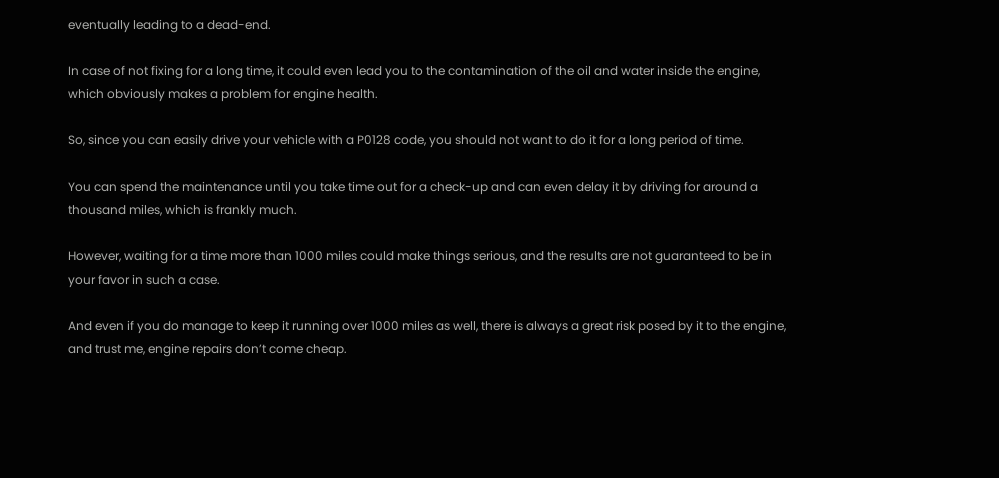eventually leading to a dead-end.

In case of not fixing for a long time, it could even lead you to the contamination of the oil and water inside the engine, which obviously makes a problem for engine health.

So, since you can easily drive your vehicle with a P0128 code, you should not want to do it for a long period of time.

You can spend the maintenance until you take time out for a check-up and can even delay it by driving for around a thousand miles, which is frankly much.

However, waiting for a time more than 1000 miles could make things serious, and the results are not guaranteed to be in your favor in such a case.

And even if you do manage to keep it running over 1000 miles as well, there is always a great risk posed by it to the engine, and trust me, engine repairs don’t come cheap.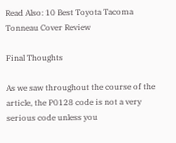Read Also: 10 Best Toyota Tacoma Tonneau Cover Review

Final Thoughts

As we saw throughout the course of the article, the P0128 code is not a very serious code unless you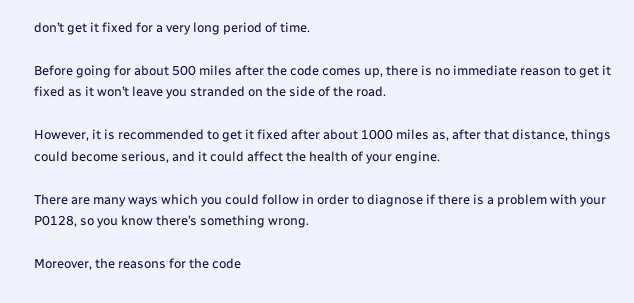don’t get it fixed for a very long period of time.

Before going for about 500 miles after the code comes up, there is no immediate reason to get it fixed as it won’t leave you stranded on the side of the road.

However, it is recommended to get it fixed after about 1000 miles as, after that distance, things could become serious, and it could affect the health of your engine.

There are many ways which you could follow in order to diagnose if there is a problem with your P0128, so you know there’s something wrong.

Moreover, the reasons for the code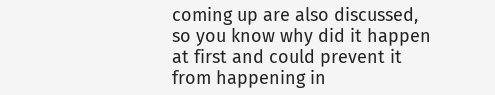coming up are also discussed, so you know why did it happen at first and could prevent it from happening in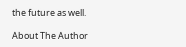the future as well.

About The Author